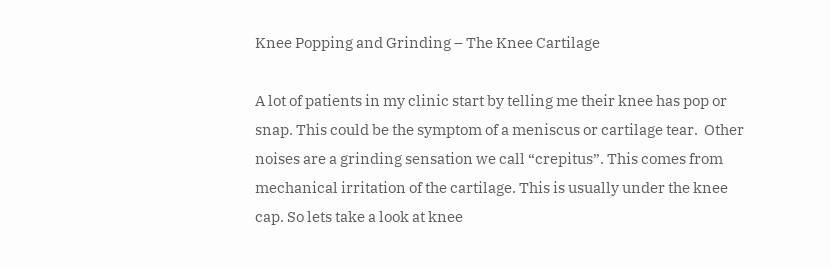Knee Popping and Grinding – The Knee Cartilage

A lot of patients in my clinic start by telling me their knee has pop or snap. This could be the symptom of a meniscus or cartilage tear.  Other noises are a grinding sensation we call “crepitus”. This comes from mechanical irritation of the cartilage. This is usually under the knee cap. So lets take a look at knee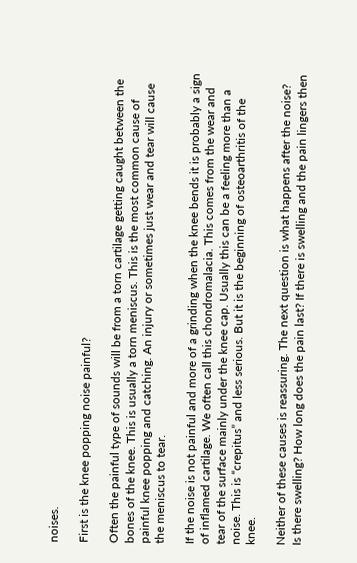noises.

First is the knee popping noise painful?

Often the painful type of sounds will be from a torn cartilage getting caught between the bones of the knee. This is usually a torn meniscus. This is the most common cause of painful knee popping and catching. An injury or sometimes just wear and tear will cause the meniscus to tear.

If the noise is not painful and more of a grinding when the knee bends it is probably a sign of inflamed cartilage. We often call this chondromalacia. This comes from the wear and tear of the surface mainly under the knee cap. Usually this can be a feeling more than a noise. This is “crepitus” and less serious. But it is the beginning of osteoarthritis of the knee.

Neither of these causes is reassuring. The next question is what happens after the noise? Is there swelling? How long does the pain last? If there is swelling and the pain lingers then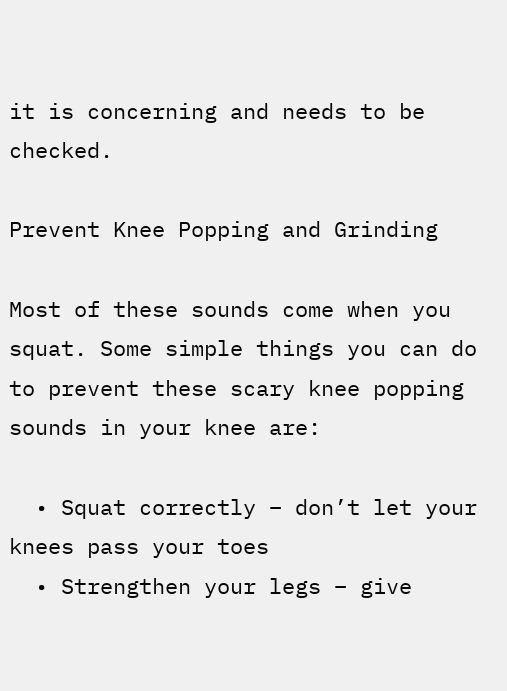it is concerning and needs to be checked.

Prevent Knee Popping and Grinding

Most of these sounds come when you squat. Some simple things you can do to prevent these scary knee popping sounds in your knee are:

  • Squat correctly – don’t let your knees pass your toes
  • Strengthen your legs – give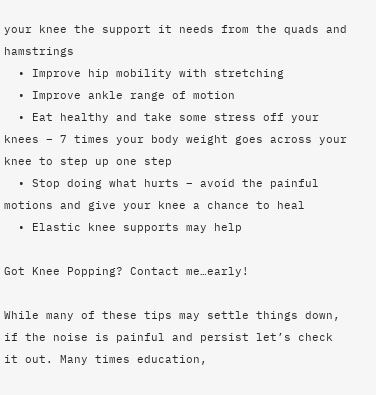your knee the support it needs from the quads and hamstrings
  • Improve hip mobility with stretching
  • Improve ankle range of motion
  • Eat healthy and take some stress off your knees – 7 times your body weight goes across your knee to step up one step
  • Stop doing what hurts – avoid the painful motions and give your knee a chance to heal
  • Elastic knee supports may help

Got Knee Popping? Contact me…early!

While many of these tips may settle things down, if the noise is painful and persist let’s check it out. Many times education,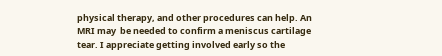physical therapy, and other procedures can help. An MRI may  be needed to confirm a meniscus cartilage tear. I appreciate getting involved early so the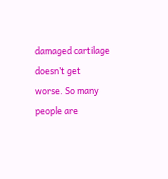damaged cartilage doesn’t get worse. So many people are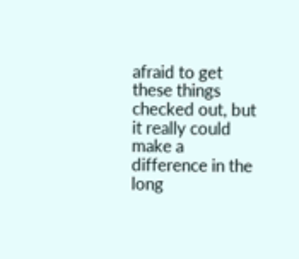afraid to get these things checked out, but it really could make a difference in the long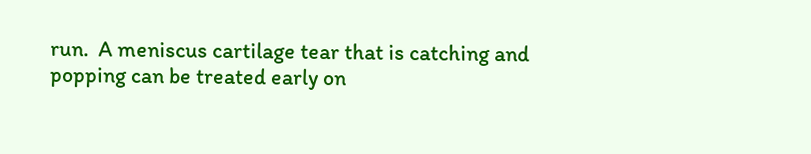run.  A meniscus cartilage tear that is catching and popping can be treated early on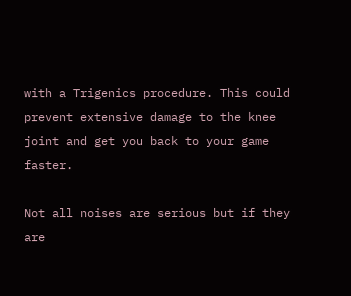with a Trigenics procedure. This could prevent extensive damage to the knee joint and get you back to your game faster.

Not all noises are serious but if they are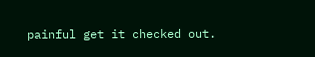painful get it checked out.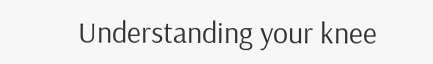Understanding your knee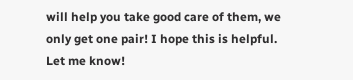will help you take good care of them, we only get one pair! I hope this is helpful. Let me know!